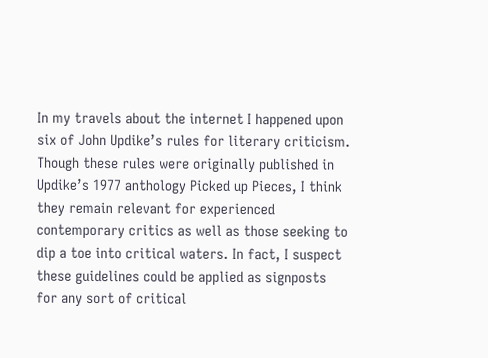In my travels about the internet I happened upon six of John Updike’s rules for literary criticism. Though these rules were originally published in Updike’s 1977 anthology Picked up Pieces, I think they remain relevant for experienced contemporary critics as well as those seeking to dip a toe into critical waters. In fact, I suspect these guidelines could be applied as signposts for any sort of critical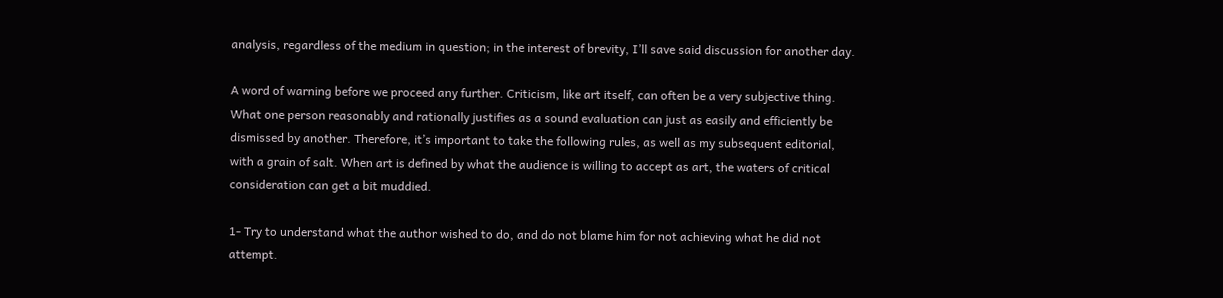analysis, regardless of the medium in question; in the interest of brevity, I’ll save said discussion for another day.

A word of warning before we proceed any further. Criticism, like art itself, can often be a very subjective thing. What one person reasonably and rationally justifies as a sound evaluation can just as easily and efficiently be dismissed by another. Therefore, it’s important to take the following rules, as well as my subsequent editorial, with a grain of salt. When art is defined by what the audience is willing to accept as art, the waters of critical consideration can get a bit muddied.

1- Try to understand what the author wished to do, and do not blame him for not achieving what he did not attempt.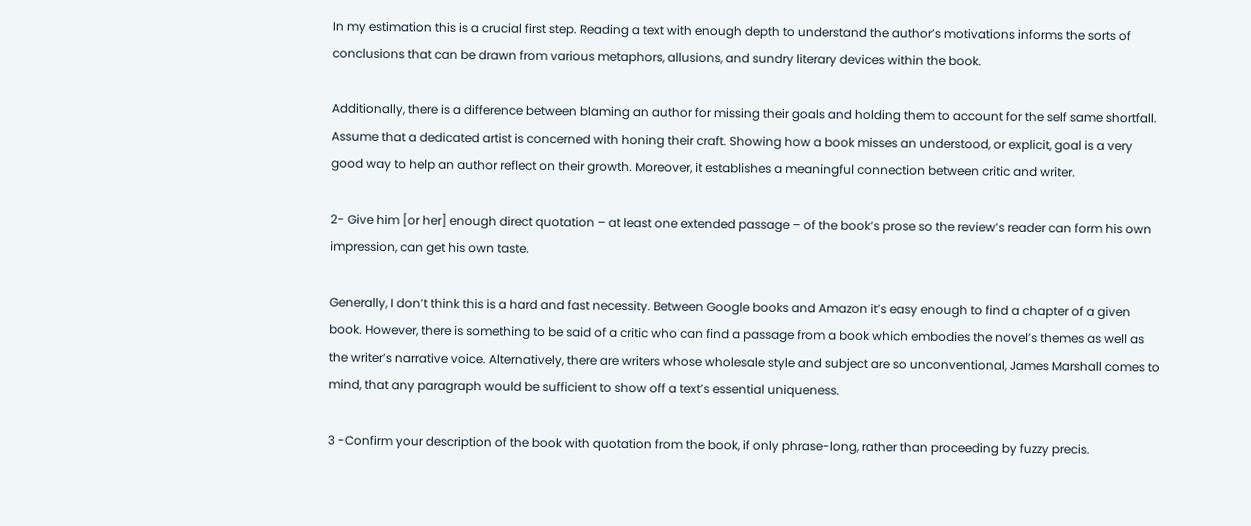In my estimation this is a crucial first step. Reading a text with enough depth to understand the author’s motivations informs the sorts of conclusions that can be drawn from various metaphors, allusions, and sundry literary devices within the book.

Additionally, there is a difference between blaming an author for missing their goals and holding them to account for the self same shortfall. Assume that a dedicated artist is concerned with honing their craft. Showing how a book misses an understood, or explicit, goal is a very good way to help an author reflect on their growth. Moreover, it establishes a meaningful connection between critic and writer.

2- Give him [or her] enough direct quotation – at least one extended passage – of the book’s prose so the review’s reader can form his own impression, can get his own taste.

Generally, I don’t think this is a hard and fast necessity. Between Google books and Amazon it’s easy enough to find a chapter of a given book. However, there is something to be said of a critic who can find a passage from a book which embodies the novel’s themes as well as the writer’s narrative voice. Alternatively, there are writers whose wholesale style and subject are so unconventional, James Marshall comes to mind, that any paragraph would be sufficient to show off a text’s essential uniqueness.

3 -Confirm your description of the book with quotation from the book, if only phrase-long, rather than proceeding by fuzzy precis.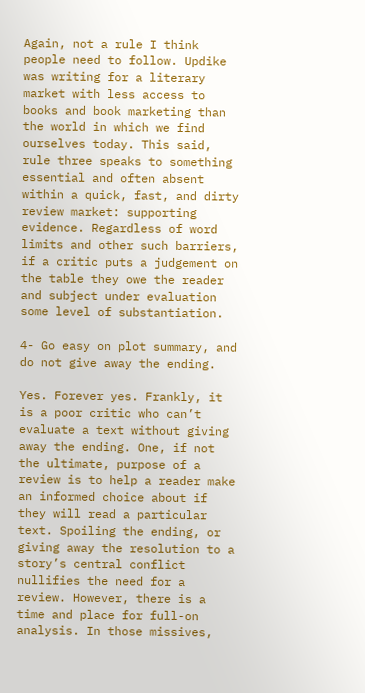Again, not a rule I think people need to follow. Updike was writing for a literary market with less access to books and book marketing than the world in which we find ourselves today. This said, rule three speaks to something essential and often absent within a quick, fast, and dirty review market: supporting evidence. Regardless of word limits and other such barriers, if a critic puts a judgement on the table they owe the reader and subject under evaluation some level of substantiation.

4- Go easy on plot summary, and do not give away the ending.

Yes. Forever yes. Frankly, it is a poor critic who can’t evaluate a text without giving away the ending. One, if not the ultimate, purpose of a review is to help a reader make an informed choice about if they will read a particular text. Spoiling the ending, or giving away the resolution to a story’s central conflict nullifies the need for a review. However, there is a time and place for full-on analysis. In those missives,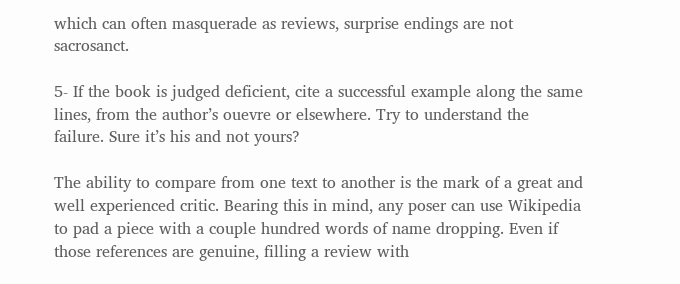which can often masquerade as reviews, surprise endings are not sacrosanct.

5- If the book is judged deficient, cite a successful example along the same lines, from the author’s ouevre or elsewhere. Try to understand the failure. Sure it’s his and not yours?

The ability to compare from one text to another is the mark of a great and well experienced critic. Bearing this in mind, any poser can use Wikipedia to pad a piece with a couple hundred words of name dropping. Even if those references are genuine, filling a review with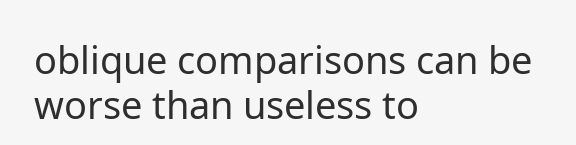oblique comparisons can be worse than useless to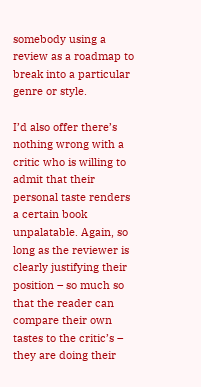somebody using a review as a roadmap to break into a particular genre or style.

I’d also offer there’s nothing wrong with a critic who is willing to admit that their personal taste renders a certain book unpalatable. Again, so long as the reviewer is clearly justifying their position – so much so that the reader can compare their own tastes to the critic’s – they are doing their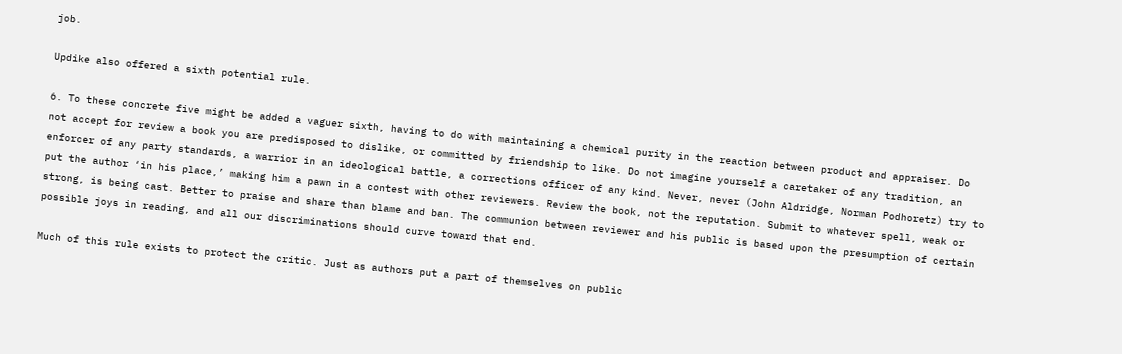job.

Updike also offered a sixth potential rule.

6. To these concrete five might be added a vaguer sixth, having to do with maintaining a chemical purity in the reaction between product and appraiser. Do not accept for review a book you are predisposed to dislike, or committed by friendship to like. Do not imagine yourself a caretaker of any tradition, an enforcer of any party standards, a warrior in an ideological battle, a corrections officer of any kind. Never, never (John Aldridge, Norman Podhoretz) try to put the author ‘in his place,’ making him a pawn in a contest with other reviewers. Review the book, not the reputation. Submit to whatever spell, weak or strong, is being cast. Better to praise and share than blame and ban. The communion between reviewer and his public is based upon the presumption of certain possible joys in reading, and all our discriminations should curve toward that end.

Much of this rule exists to protect the critic. Just as authors put a part of themselves on public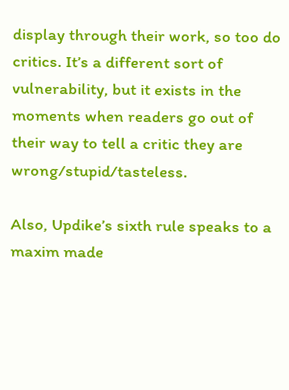display through their work, so too do critics. It’s a different sort of vulnerability, but it exists in the moments when readers go out of their way to tell a critic they are wrong/stupid/tasteless.

Also, Updike’s sixth rule speaks to a maxim made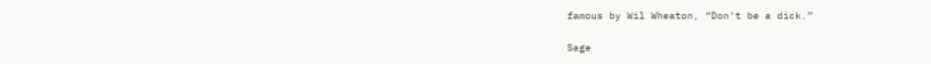famous by Wil Wheaton, “Don’t be a dick.”

Sage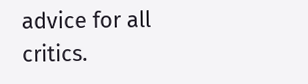advice for all critics.